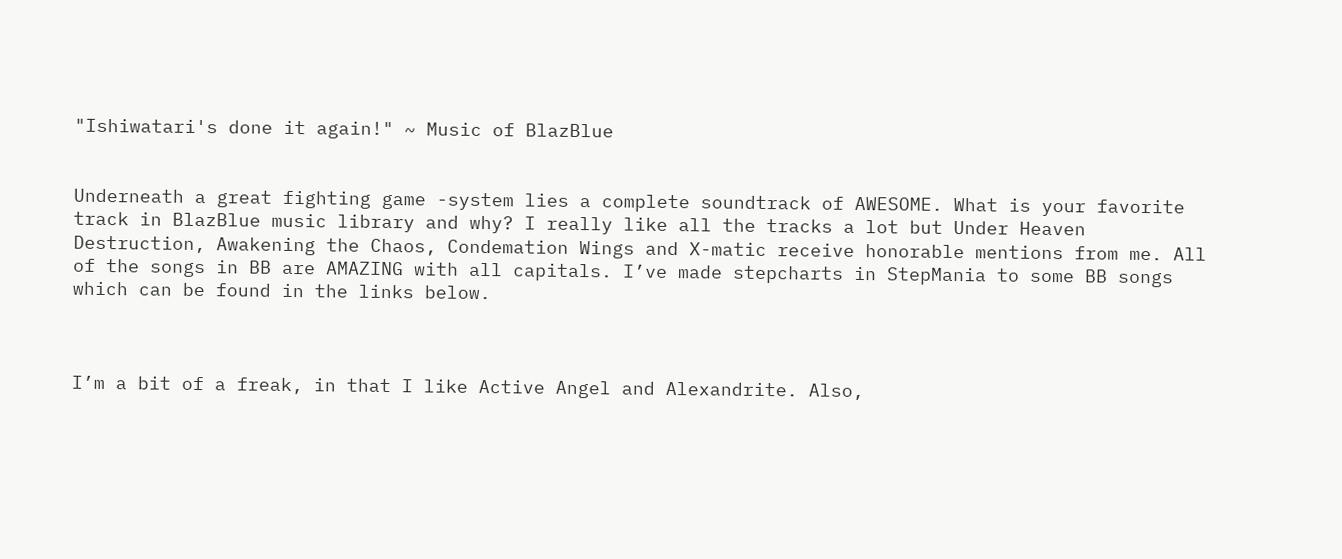"Ishiwatari's done it again!" ~ Music of BlazBlue


Underneath a great fighting game -system lies a complete soundtrack of AWESOME. What is your favorite track in BlazBlue music library and why? I really like all the tracks a lot but Under Heaven Destruction, Awakening the Chaos, Condemation Wings and X-matic receive honorable mentions from me. All of the songs in BB are AMAZING with all capitals. I’ve made stepcharts in StepMania to some BB songs which can be found in the links below.



I’m a bit of a freak, in that I like Active Angel and Alexandrite. Also,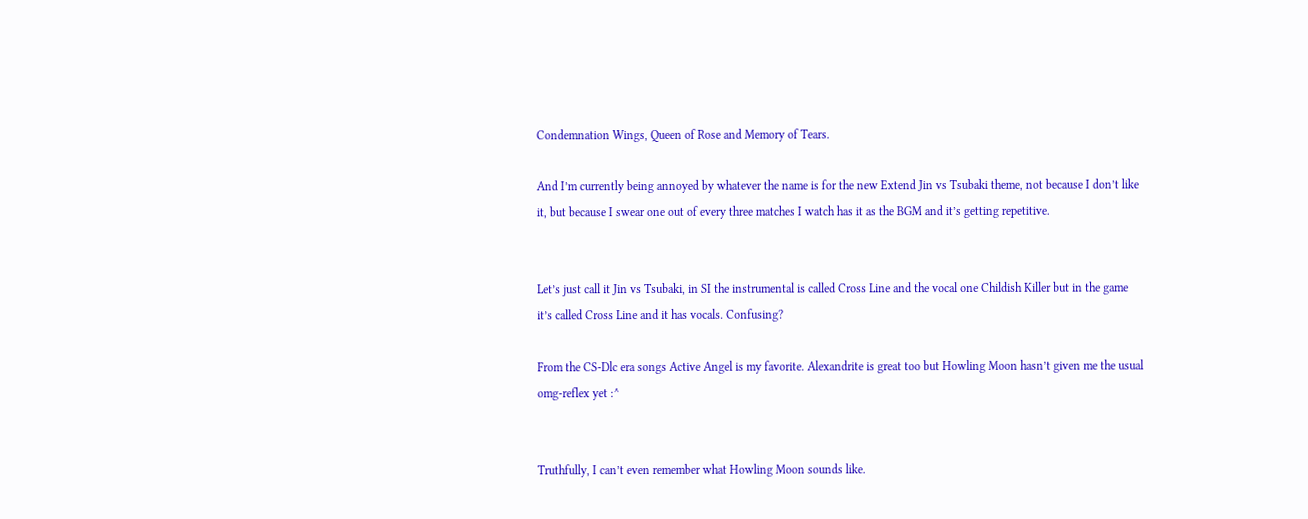Condemnation Wings, Queen of Rose and Memory of Tears.

And I’m currently being annoyed by whatever the name is for the new Extend Jin vs Tsubaki theme, not because I don’t like it, but because I swear one out of every three matches I watch has it as the BGM and it’s getting repetitive.


Let’s just call it Jin vs Tsubaki, in SI the instrumental is called Cross Line and the vocal one Childish Killer but in the game it’s called Cross Line and it has vocals. Confusing?

From the CS-Dlc era songs Active Angel is my favorite. Alexandrite is great too but Howling Moon hasn’t given me the usual omg-reflex yet :^


Truthfully, I can’t even remember what Howling Moon sounds like.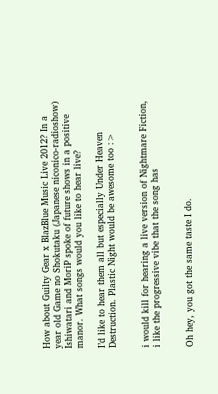How about Guilty Gear x BlazBlue Music Live 2012? In a year old Game no Shokutaku (Japanese niconico-radioshow) Ishiwatari and MoriP spoke of future shows in a positive manor. What songs would you like to hear live?

I’d like to hear them all but especially Under Heaven Destruction. Plastic Night would be awesome too :>


i would kill for hearing a live version of Nightmare Fiction, i like the progressive vibe that the song has


Oh hey, you got the same taste I do.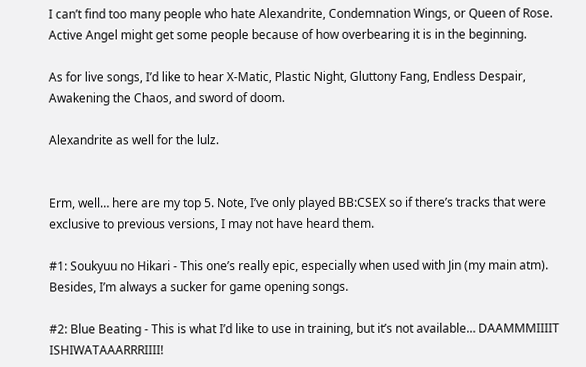I can’t find too many people who hate Alexandrite, Condemnation Wings, or Queen of Rose. Active Angel might get some people because of how overbearing it is in the beginning.

As for live songs, I’d like to hear X-Matic, Plastic Night, Gluttony Fang, Endless Despair, Awakening the Chaos, and sword of doom.

Alexandrite as well for the lulz.


Erm, well… here are my top 5. Note, I’ve only played BB:CSEX so if there’s tracks that were exclusive to previous versions, I may not have heard them.

#1: Soukyuu no Hikari - This one’s really epic, especially when used with Jin (my main atm). Besides, I’m always a sucker for game opening songs.

#2: Blue Beating - This is what I’d like to use in training, but it’s not available… DAAMMMIIIIT ISHIWATAAARRRIIII!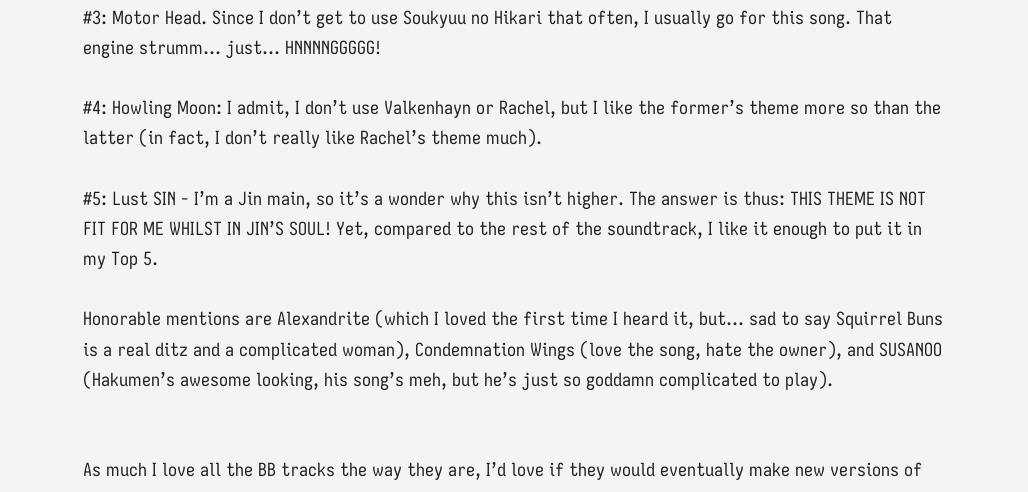#3: Motor Head. Since I don’t get to use Soukyuu no Hikari that often, I usually go for this song. That engine strumm… just… HNNNNGGGGG!

#4: Howling Moon: I admit, I don’t use Valkenhayn or Rachel, but I like the former’s theme more so than the latter (in fact, I don’t really like Rachel’s theme much).

#5: Lust SIN - I’m a Jin main, so it’s a wonder why this isn’t higher. The answer is thus: THIS THEME IS NOT FIT FOR ME WHILST IN JIN’S SOUL! Yet, compared to the rest of the soundtrack, I like it enough to put it in my Top 5.

Honorable mentions are Alexandrite (which I loved the first time I heard it, but… sad to say Squirrel Buns is a real ditz and a complicated woman), Condemnation Wings (love the song, hate the owner), and SUSANOO (Hakumen’s awesome looking, his song’s meh, but he’s just so goddamn complicated to play).


As much I love all the BB tracks the way they are, I’d love if they would eventually make new versions of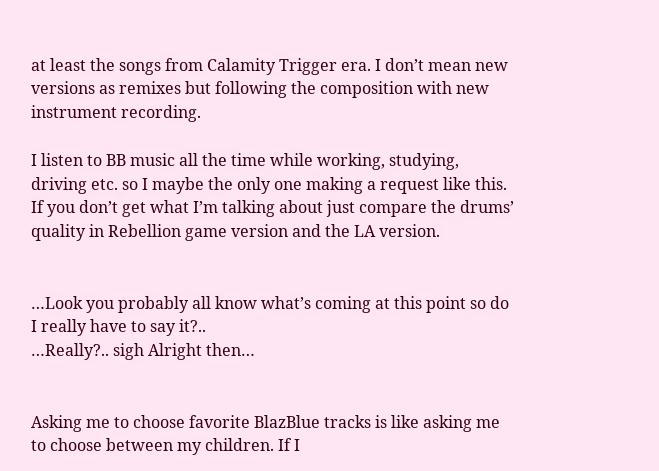at least the songs from Calamity Trigger era. I don’t mean new versions as remixes but following the composition with new instrument recording.

I listen to BB music all the time while working, studying, driving etc. so I maybe the only one making a request like this. If you don’t get what I’m talking about just compare the drums’ quality in Rebellion game version and the LA version.


…Look you probably all know what’s coming at this point so do I really have to say it?..
…Really?.. sigh Alright then…


Asking me to choose favorite BlazBlue tracks is like asking me to choose between my children. If I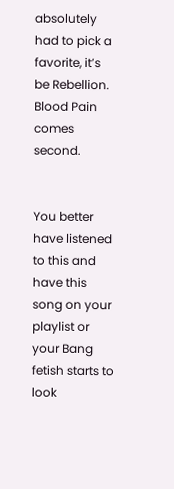absolutely had to pick a favorite, it’s be Rebellion. Blood Pain comes second.


You better have listened to this and have this song on your playlist or your Bang fetish starts to look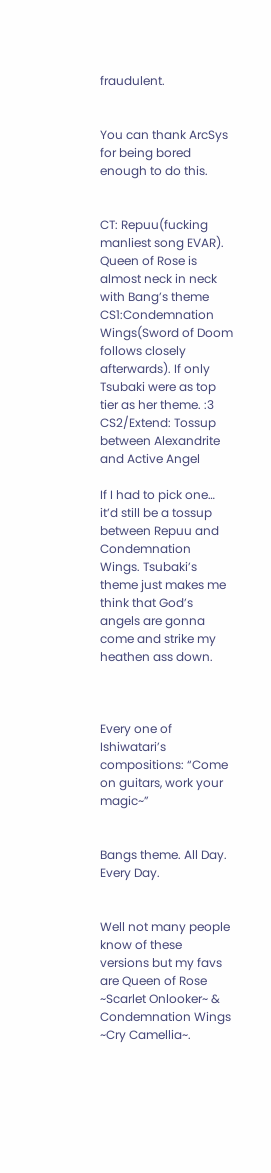fraudulent.


You can thank ArcSys for being bored enough to do this.


CT: Repuu(fucking manliest song EVAR). Queen of Rose is almost neck in neck with Bang’s theme
CS1:Condemnation Wings(Sword of Doom follows closely afterwards). If only Tsubaki were as top tier as her theme. :3
CS2/Extend: Tossup between Alexandrite and Active Angel

If I had to pick one… it’d still be a tossup between Repuu and Condemnation Wings. Tsubaki’s theme just makes me think that God’s angels are gonna come and strike my heathen ass down.



Every one of Ishiwatari’s compositions: “Come on guitars, work your magic~”


Bangs theme. All Day. Every Day.


Well not many people know of these versions but my favs are Queen of Rose ~Scarlet Onlooker~ & Condemnation Wings ~Cry Camellia~.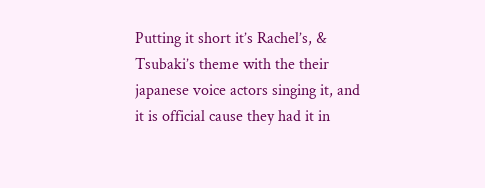Putting it short it’s Rachel’s, & Tsubaki’s theme with the their japanese voice actors singing it, and it is official cause they had it in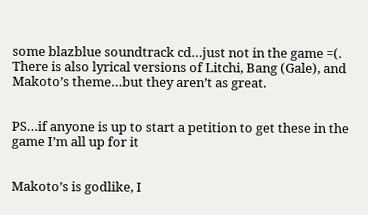some blazblue soundtrack cd…just not in the game =(. There is also lyrical versions of Litchi, Bang (Gale), and Makoto’s theme…but they aren’t as great.


PS…if anyone is up to start a petition to get these in the game I’m all up for it


Makoto’s is godlike, I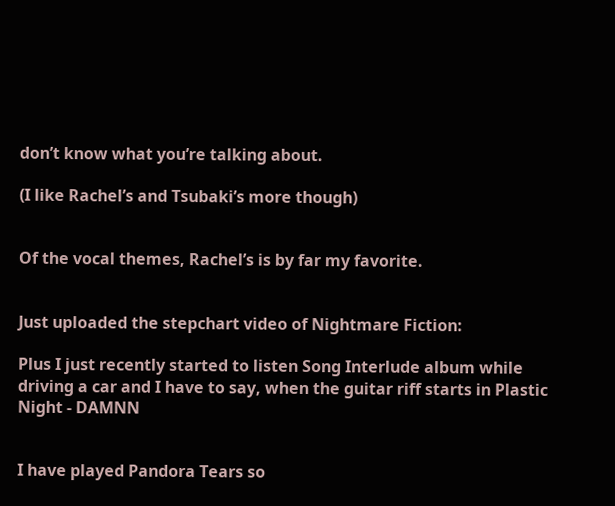don’t know what you’re talking about.

(I like Rachel’s and Tsubaki’s more though)


Of the vocal themes, Rachel’s is by far my favorite.


Just uploaded the stepchart video of Nightmare Fiction:

Plus I just recently started to listen Song Interlude album while driving a car and I have to say, when the guitar riff starts in Plastic Night - DAMNN


I have played Pandora Tears so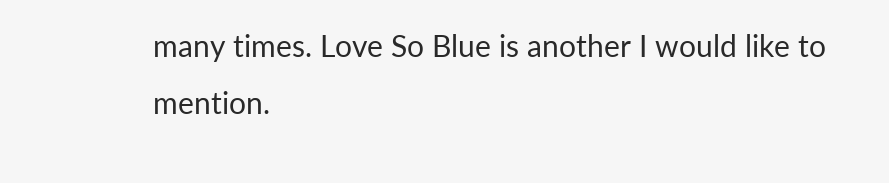many times. Love So Blue is another I would like to mention.